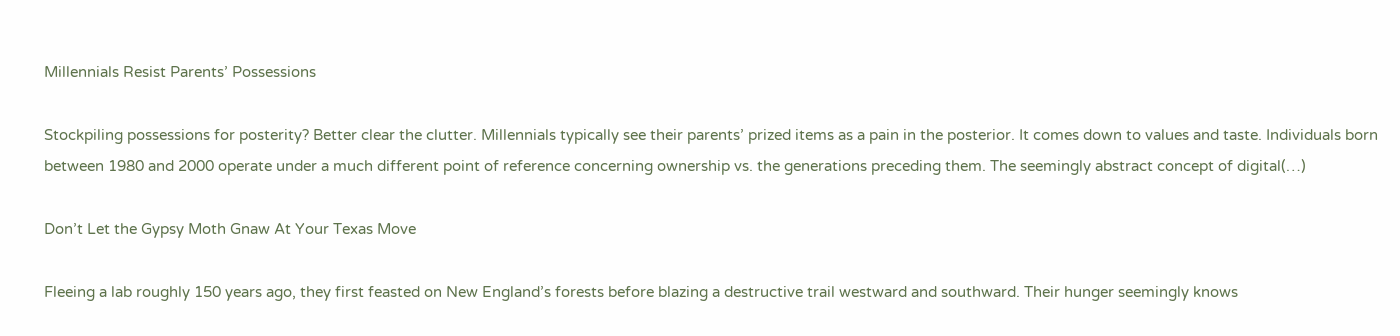Millennials Resist Parents’ Possessions

Stockpiling possessions for posterity? Better clear the clutter. Millennials typically see their parents’ prized items as a pain in the posterior. It comes down to values and taste. Individuals born between 1980 and 2000 operate under a much different point of reference concerning ownership vs. the generations preceding them. The seemingly abstract concept of digital(…)

Don’t Let the Gypsy Moth Gnaw At Your Texas Move

Fleeing a lab roughly 150 years ago, they first feasted on New England’s forests before blazing a destructive trail westward and southward. Their hunger seemingly knows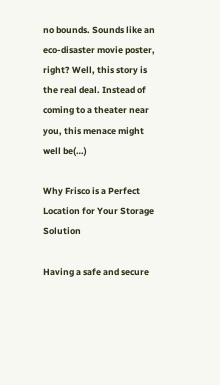no bounds. Sounds like an eco-disaster movie poster, right? Well, this story is the real deal. Instead of coming to a theater near you, this menace might well be(…)

Why Frisco is a Perfect Location for Your Storage Solution

Having a safe and secure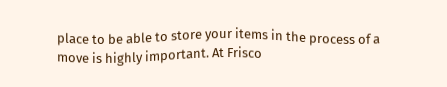place to be able to store your items in the process of a move is highly important. At Frisco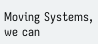Moving Systems, we can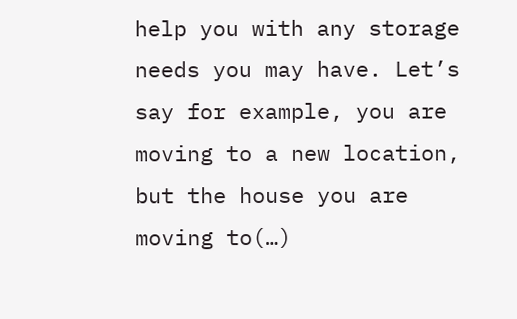help you with any storage needs you may have. Let’s say for example, you are moving to a new location, but the house you are moving to(…)